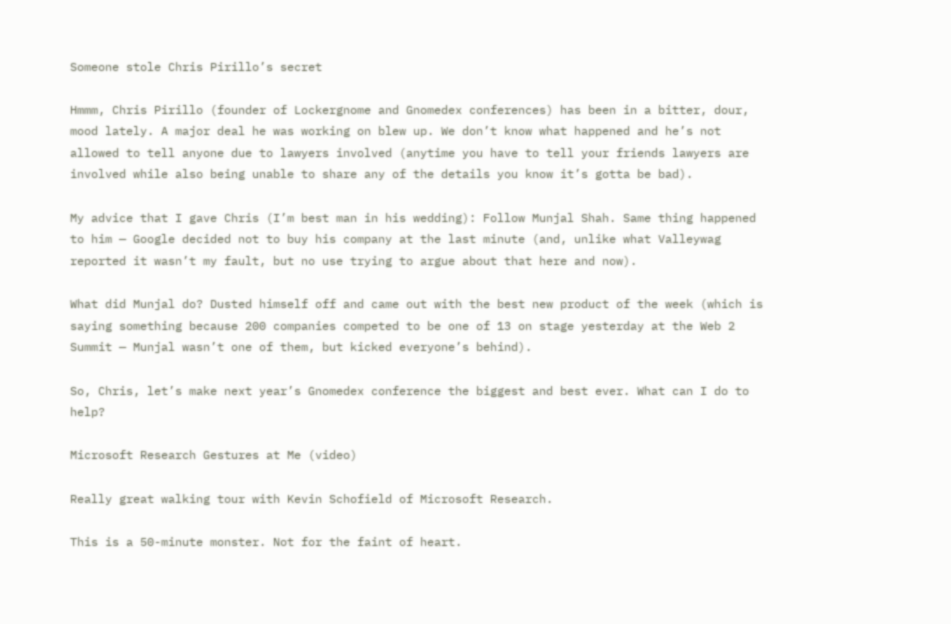Someone stole Chris Pirillo’s secret

Hmmm, Chris Pirillo (founder of Lockergnome and Gnomedex conferences) has been in a bitter, dour, mood lately. A major deal he was working on blew up. We don’t know what happened and he’s not allowed to tell anyone due to lawyers involved (anytime you have to tell your friends lawyers are involved while also being unable to share any of the details you know it’s gotta be bad).

My advice that I gave Chris (I’m best man in his wedding): Follow Munjal Shah. Same thing happened to him — Google decided not to buy his company at the last minute (and, unlike what Valleywag reported it wasn’t my fault, but no use trying to argue about that here and now).

What did Munjal do? Dusted himself off and came out with the best new product of the week (which is saying something because 200 companies competed to be one of 13 on stage yesterday at the Web 2 Summit — Munjal wasn’t one of them, but kicked everyone’s behind).

So, Chris, let’s make next year’s Gnomedex conference the biggest and best ever. What can I do to help?

Microsoft Research Gestures at Me (video)

Really great walking tour with Kevin Schofield of Microsoft Research.

This is a 50-minute monster. Not for the faint of heart.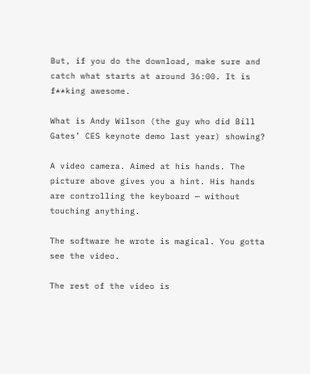But, if you do the download, make sure and catch what starts at around 36:00. It is f**king awesome.

What is Andy Wilson (the guy who did Bill Gates’ CES keynote demo last year) showing?

A video camera. Aimed at his hands. The picture above gives you a hint. His hands are controlling the keyboard — without touching anything.

The software he wrote is magical. You gotta see the video.

The rest of the video is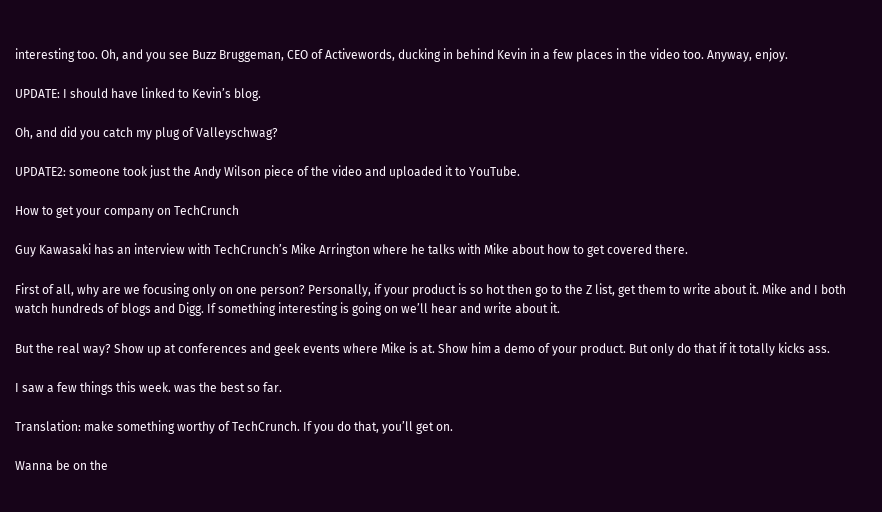interesting too. Oh, and you see Buzz Bruggeman, CEO of Activewords, ducking in behind Kevin in a few places in the video too. Anyway, enjoy.

UPDATE: I should have linked to Kevin’s blog.

Oh, and did you catch my plug of Valleyschwag?

UPDATE2: someone took just the Andy Wilson piece of the video and uploaded it to YouTube.

How to get your company on TechCrunch

Guy Kawasaki has an interview with TechCrunch’s Mike Arrington where he talks with Mike about how to get covered there.

First of all, why are we focusing only on one person? Personally, if your product is so hot then go to the Z list, get them to write about it. Mike and I both watch hundreds of blogs and Digg. If something interesting is going on we’ll hear and write about it.

But the real way? Show up at conferences and geek events where Mike is at. Show him a demo of your product. But only do that if it totally kicks ass.

I saw a few things this week. was the best so far.

Translation: make something worthy of TechCrunch. If you do that, you’ll get on.

Wanna be on the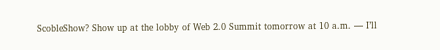ScobleShow? Show up at the lobby of Web 2.0 Summit tomorrow at 10 a.m. — I’ll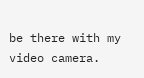be there with my video camera.